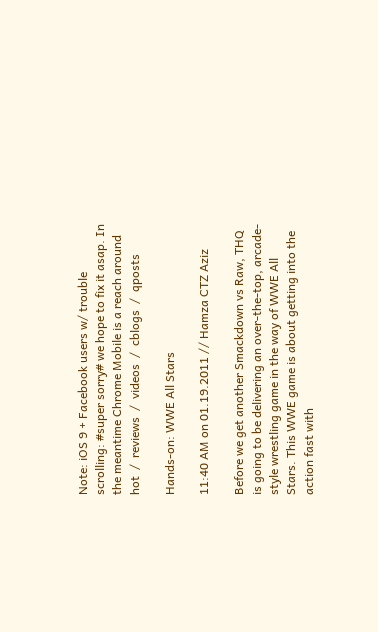Note: iOS 9 + Facebook users w/ trouble scrolling: #super sorry# we hope to fix it asap. In the meantime Chrome Mobile is a reach around
hot  /  reviews  /  videos  /  cblogs  /  qposts

Hands-on: WWE All Stars

11:40 AM on 01.19.2011 // Hamza CTZ Aziz

Before we get another Smackdown vs Raw, THQ is going to be delivering an over-the-top, arcade-style wrestling game in the way of WWE All Stars. This WWE game is about getting into the action fast with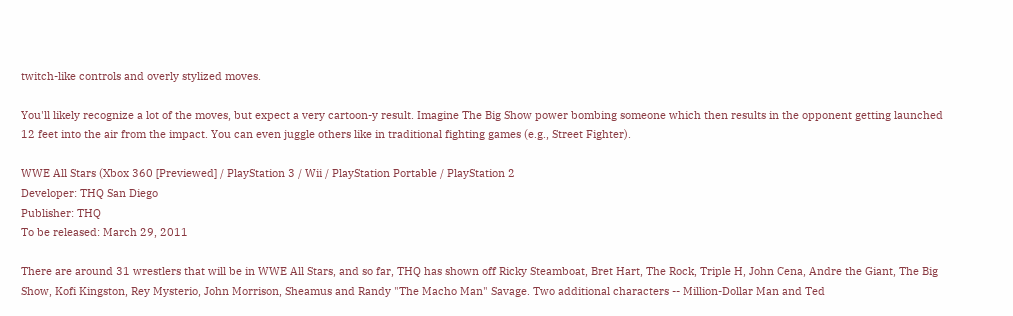twitch-like controls and overly stylized moves.

You'll likely recognize a lot of the moves, but expect a very cartoon-y result. Imagine The Big Show power bombing someone which then results in the opponent getting launched 12 feet into the air from the impact. You can even juggle others like in traditional fighting games (e.g., Street Fighter).

WWE All Stars (Xbox 360 [Previewed] / PlayStation 3 / Wii / PlayStation Portable / PlayStation 2
Developer: THQ San Diego
Publisher: THQ
To be released: March 29, 2011

There are around 31 wrestlers that will be in WWE All Stars, and so far, THQ has shown off Ricky Steamboat, Bret Hart, The Rock, Triple H, John Cena, Andre the Giant, The Big Show, Kofi Kingston, Rey Mysterio, John Morrison, Sheamus and Randy "The Macho Man" Savage. Two additional characters -- Million-Dollar Man and Ted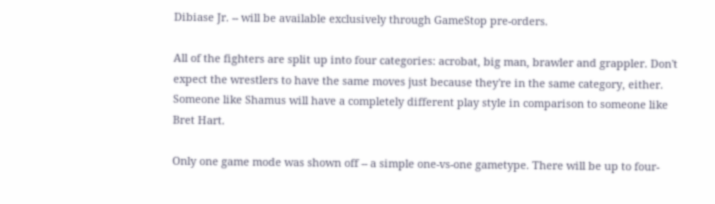Dibiase Jr. -- will be available exclusively through GameStop pre-orders.

All of the fighters are split up into four categories: acrobat, big man, brawler and grappler. Don't expect the wrestlers to have the same moves just because they're in the same category, either. Someone like Shamus will have a completely different play style in comparison to someone like Bret Hart.

Only one game mode was shown off -- a simple one-vs-one gametype. There will be up to four-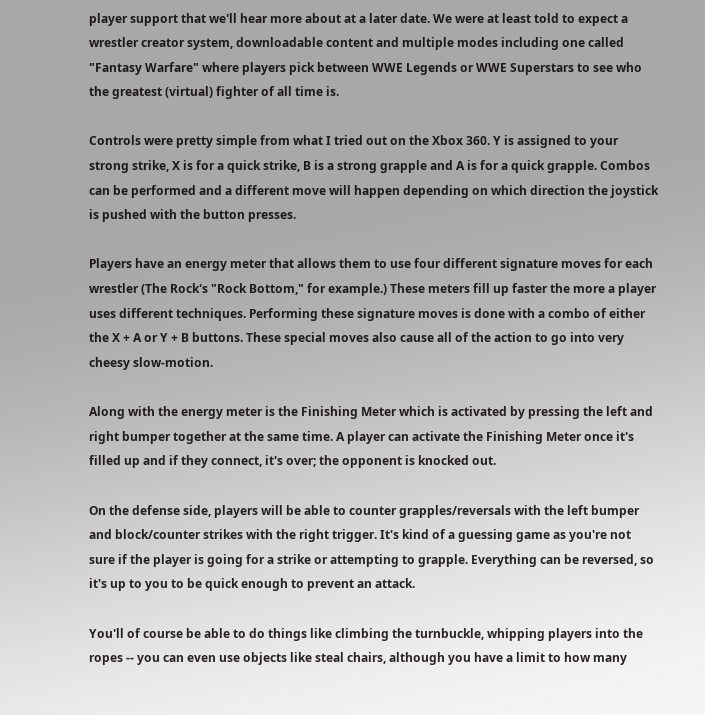player support that we'll hear more about at a later date. We were at least told to expect a wrestler creator system, downloadable content and multiple modes including one called "Fantasy Warfare" where players pick between WWE Legends or WWE Superstars to see who the greatest (virtual) fighter of all time is.

Controls were pretty simple from what I tried out on the Xbox 360. Y is assigned to your strong strike, X is for a quick strike, B is a strong grapple and A is for a quick grapple. Combos can be performed and a different move will happen depending on which direction the joystick is pushed with the button presses.

Players have an energy meter that allows them to use four different signature moves for each wrestler (The Rock's "Rock Bottom," for example.) These meters fill up faster the more a player uses different techniques. Performing these signature moves is done with a combo of either the X + A or Y + B buttons. These special moves also cause all of the action to go into very cheesy slow-motion.

Along with the energy meter is the Finishing Meter which is activated by pressing the left and right bumper together at the same time. A player can activate the Finishing Meter once it's filled up and if they connect, it's over; the opponent is knocked out.

On the defense side, players will be able to counter grapples/reversals with the left bumper and block/counter strikes with the right trigger. It's kind of a guessing game as you're not sure if the player is going for a strike or attempting to grapple. Everything can be reversed, so it's up to you to be quick enough to prevent an attack.

You'll of course be able to do things like climbing the turnbuckle, whipping players into the ropes -- you can even use objects like steal chairs, although you have a limit to how many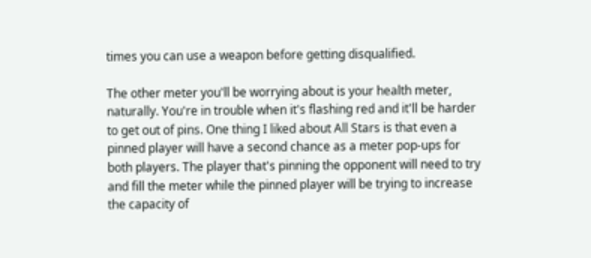times you can use a weapon before getting disqualified.

The other meter you'll be worrying about is your health meter, naturally. You're in trouble when it's flashing red and it'll be harder to get out of pins. One thing I liked about All Stars is that even a pinned player will have a second chance as a meter pop-ups for both players. The player that's pinning the opponent will need to try and fill the meter while the pinned player will be trying to increase the capacity of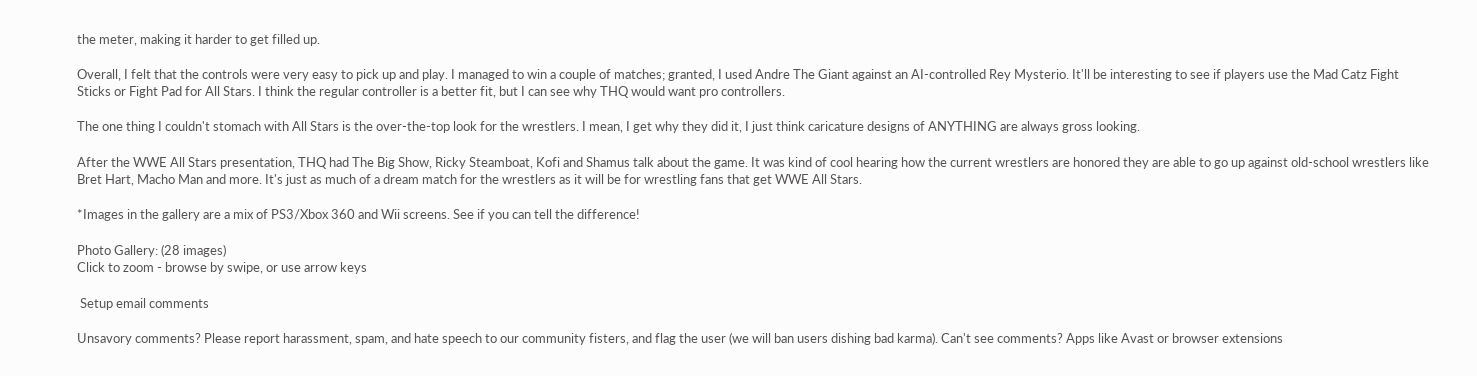the meter, making it harder to get filled up.

Overall, I felt that the controls were very easy to pick up and play. I managed to win a couple of matches; granted, I used Andre The Giant against an AI-controlled Rey Mysterio. It'll be interesting to see if players use the Mad Catz Fight Sticks or Fight Pad for All Stars. I think the regular controller is a better fit, but I can see why THQ would want pro controllers.

The one thing I couldn't stomach with All Stars is the over-the-top look for the wrestlers. I mean, I get why they did it, I just think caricature designs of ANYTHING are always gross looking.

After the WWE All Stars presentation, THQ had The Big Show, Ricky Steamboat, Kofi and Shamus talk about the game. It was kind of cool hearing how the current wrestlers are honored they are able to go up against old-school wrestlers like Bret Hart, Macho Man and more. It's just as much of a dream match for the wrestlers as it will be for wrestling fans that get WWE All Stars.

*Images in the gallery are a mix of PS3/Xbox 360 and Wii screens. See if you can tell the difference!

Photo Gallery: (28 images)
Click to zoom - browse by swipe, or use arrow keys

 Setup email comments

Unsavory comments? Please report harassment, spam, and hate speech to our community fisters, and flag the user (we will ban users dishing bad karma). Can't see comments? Apps like Avast or browser extensions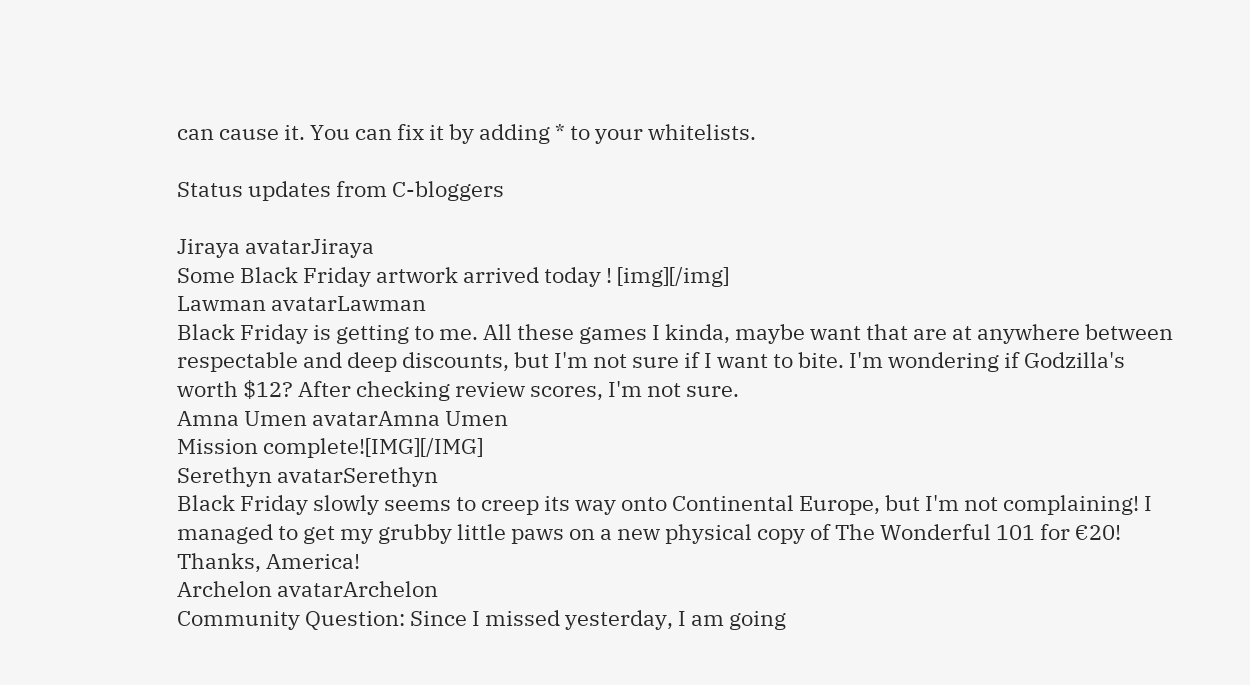can cause it. You can fix it by adding * to your whitelists.

Status updates from C-bloggers

Jiraya avatarJiraya
Some Black Friday artwork arrived today ! [img][/img]
Lawman avatarLawman
Black Friday is getting to me. All these games I kinda, maybe want that are at anywhere between respectable and deep discounts, but I'm not sure if I want to bite. I'm wondering if Godzilla's worth $12? After checking review scores, I'm not sure.
Amna Umen avatarAmna Umen
Mission complete![IMG][/IMG]
Serethyn avatarSerethyn
Black Friday slowly seems to creep its way onto Continental Europe, but I'm not complaining! I managed to get my grubby little paws on a new physical copy of The Wonderful 101 for €20! Thanks, America!
Archelon avatarArchelon
Community Question: Since I missed yesterday, I am going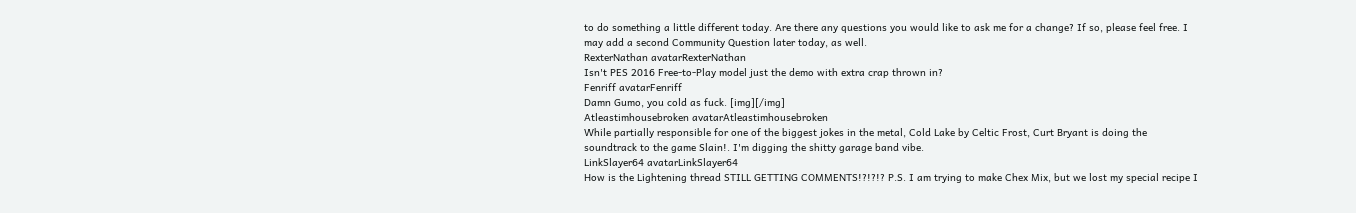to do something a little different today. Are there any questions you would like to ask me for a change? If so, please feel free. I may add a second Community Question later today, as well.
RexterNathan avatarRexterNathan
Isn't PES 2016 Free-to-Play model just the demo with extra crap thrown in?
Fenriff avatarFenriff
Damn Gumo, you cold as fuck. [img][/img]
Atleastimhousebroken avatarAtleastimhousebroken
While partially responsible for one of the biggest jokes in the metal, Cold Lake by Celtic Frost, Curt Bryant is doing the soundtrack to the game Slain!. I'm digging the shitty garage band vibe.
LinkSlayer64 avatarLinkSlayer64
How is the Lightening thread STILL GETTING COMMENTS!?!?!? P.S. I am trying to make Chex Mix, but we lost my special recipe I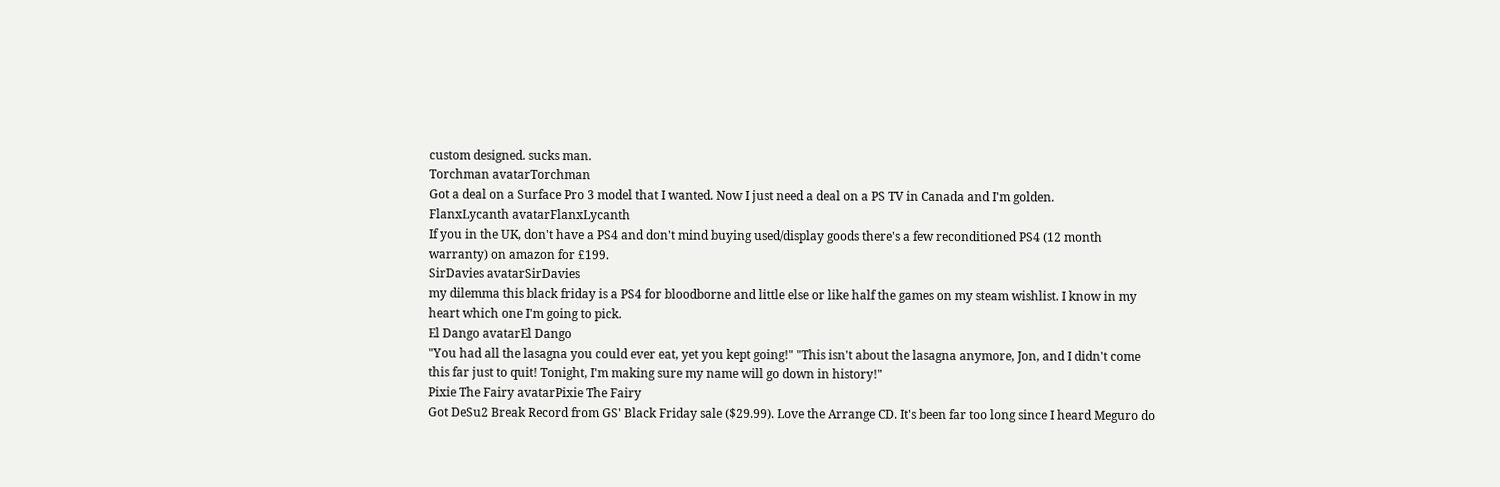custom designed. sucks man.
Torchman avatarTorchman
Got a deal on a Surface Pro 3 model that I wanted. Now I just need a deal on a PS TV in Canada and I'm golden.
FlanxLycanth avatarFlanxLycanth
If you in the UK, don't have a PS4 and don't mind buying used/display goods there's a few reconditioned PS4 (12 month warranty) on amazon for £199.
SirDavies avatarSirDavies
my dilemma this black friday is a PS4 for bloodborne and little else or like half the games on my steam wishlist. I know in my heart which one I'm going to pick.
El Dango avatarEl Dango
"You had all the lasagna you could ever eat, yet you kept going!" "This isn't about the lasagna anymore, Jon, and I didn't come this far just to quit! Tonight, I'm making sure my name will go down in history!"
Pixie The Fairy avatarPixie The Fairy
Got DeSu2 Break Record from GS' Black Friday sale ($29.99). Love the Arrange CD. It's been far too long since I heard Meguro do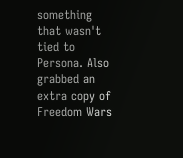something that wasn't tied to Persona. Also grabbed an extra copy of Freedom Wars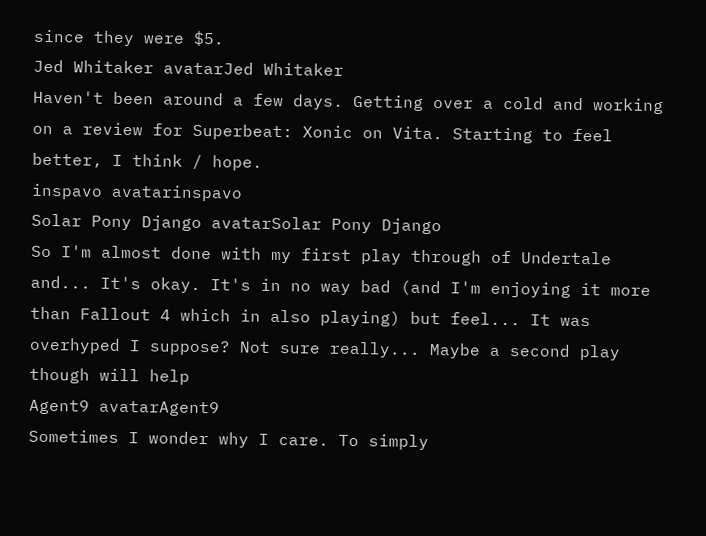since they were $5.
Jed Whitaker avatarJed Whitaker
Haven't been around a few days. Getting over a cold and working on a review for Superbeat: Xonic on Vita. Starting to feel better, I think / hope.
inspavo avatarinspavo
Solar Pony Django avatarSolar Pony Django
So I'm almost done with my first play through of Undertale and... It's okay. It's in no way bad (and I'm enjoying it more than Fallout 4 which in also playing) but feel... It was overhyped I suppose? Not sure really... Maybe a second play though will help
Agent9 avatarAgent9
Sometimes I wonder why I care. To simply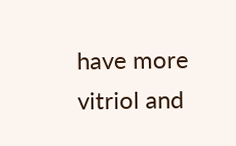have more vitriol and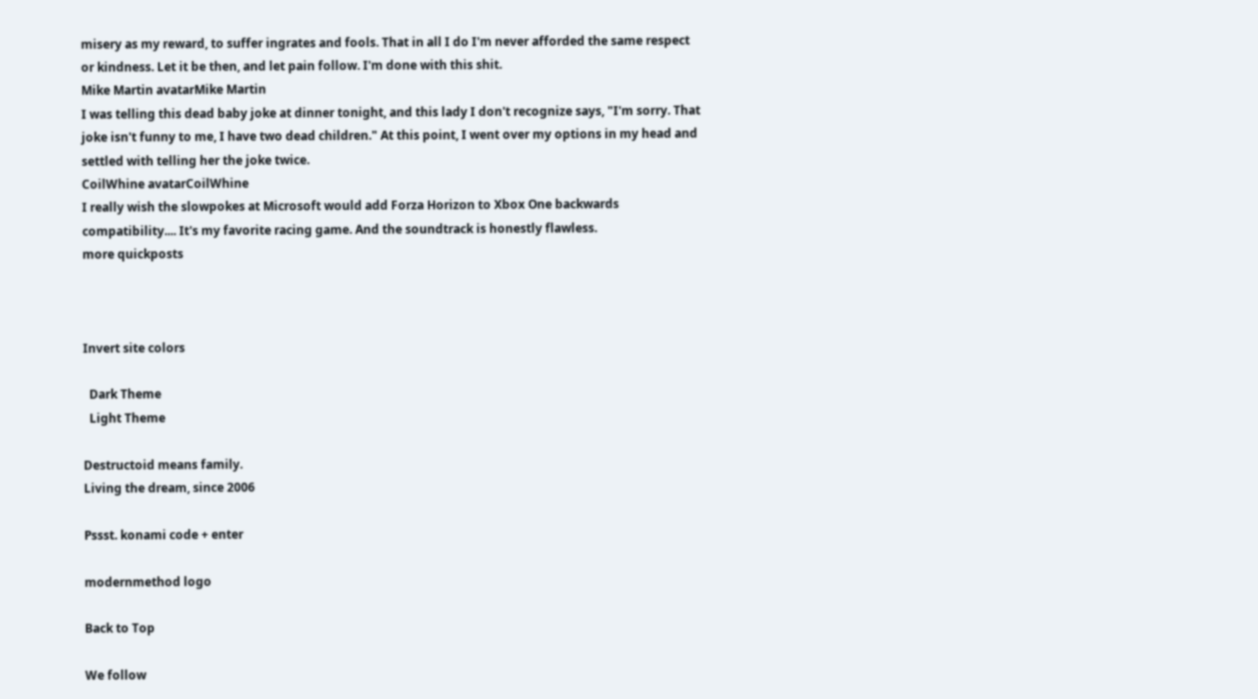misery as my reward, to suffer ingrates and fools. That in all I do I'm never afforded the same respect or kindness. Let it be then, and let pain follow. I'm done with this shit.
Mike Martin avatarMike Martin
I was telling this dead baby joke at dinner tonight, and this lady I don't recognize says, "I'm sorry. That joke isn't funny to me, I have two dead children." At this point, I went over my options in my head and settled with telling her the joke twice.
CoilWhine avatarCoilWhine
I really wish the slowpokes at Microsoft would add Forza Horizon to Xbox One backwards compatibility.... It's my favorite racing game. And the soundtrack is honestly flawless.
more quickposts



Invert site colors

  Dark Theme
  Light Theme

Destructoid means family.
Living the dream, since 2006

Pssst. konami code + enter

modernmethod logo

Back to Top

We follow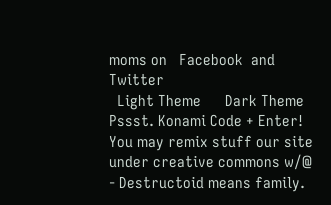moms on   Facebook  and   Twitter
  Light Theme      Dark Theme
Pssst. Konami Code + Enter!
You may remix stuff our site under creative commons w/@
- Destructoid means family.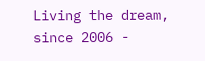Living the dream, since 2006 -